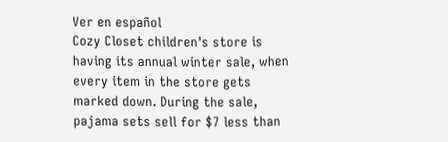Ver en español
Cozy Closet children's store is having its annual winter sale, when every item in the store gets marked down. During the sale, pajama sets sell for $7 less than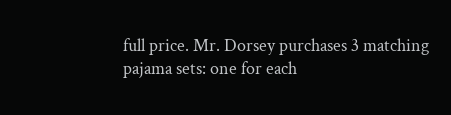full price. Mr. Dorsey purchases 3 matching pajama sets: one for each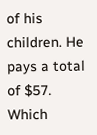of his children. He pays a total of $57.
Which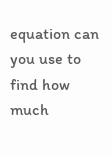equation can you use to find how much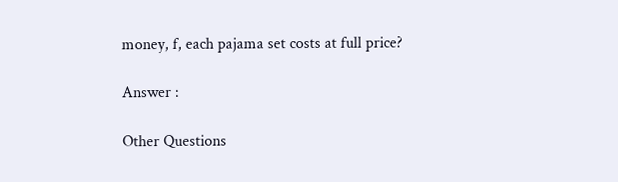money, f, each pajama set costs at full price?

Answer :

Other Questions